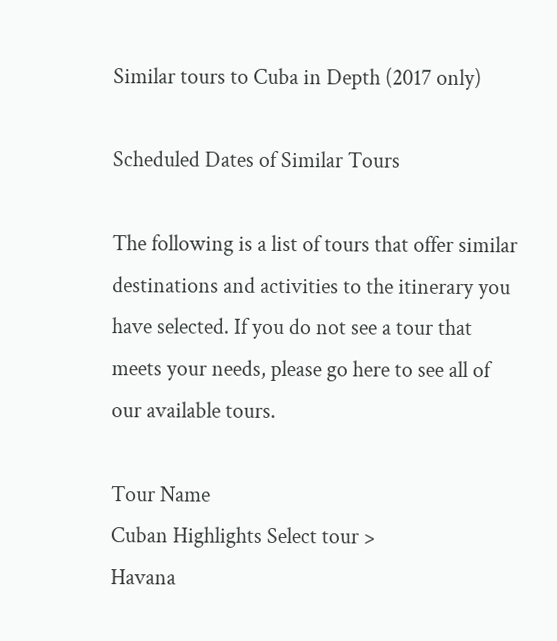Similar tours to Cuba in Depth (2017 only)

Scheduled Dates of Similar Tours

The following is a list of tours that offer similar destinations and activities to the itinerary you have selected. If you do not see a tour that meets your needs, please go here to see all of our available tours.

Tour Name
Cuban Highlights Select tour >
Havana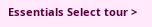Essentials Select tour >